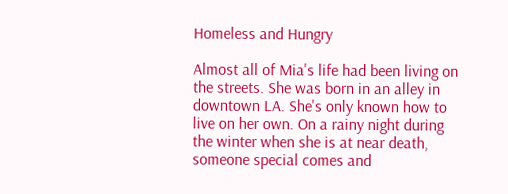Homeless and Hungry

Almost all of Mia's life had been living on the streets. She was born in an alley in downtown LA. She's only known how to live on her own. On a rainy night during the winter when she is at near death, someone special comes and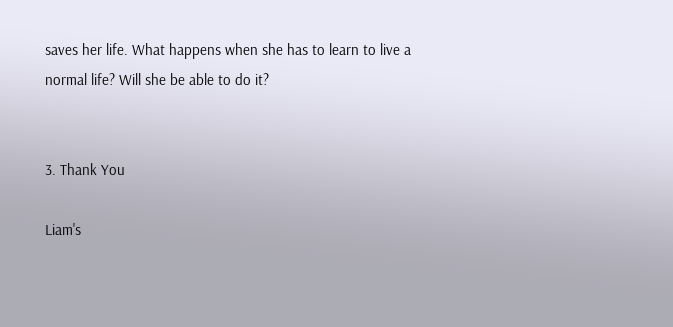saves her life. What happens when she has to learn to live a normal life? Will she be able to do it?


3. Thank You

Liam's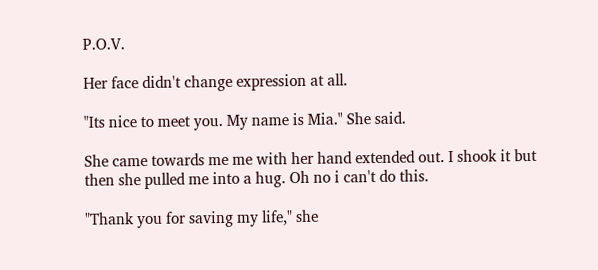P.O.V.

Her face didn't change expression at all.

"Its nice to meet you. My name is Mia." She said.

She came towards me me with her hand extended out. I shook it but then she pulled me into a hug. Oh no i can't do this.

"Thank you for saving my life," she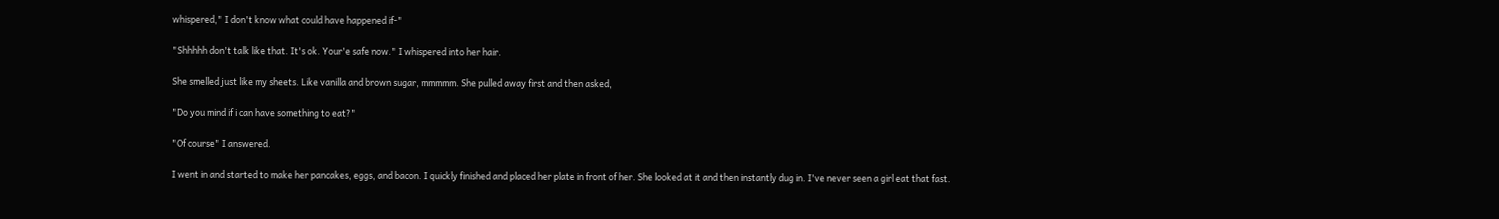whispered," I don't know what could have happened if-"

"Shhhhh don't talk like that. It's ok. Your'e safe now." I whispered into her hair.

She smelled just like my sheets. Like vanilla and brown sugar, mmmmm. She pulled away first and then asked,

"Do you mind if i can have something to eat?"

"Of course" I answered.

I went in and started to make her pancakes, eggs, and bacon. I quickly finished and placed her plate in front of her. She looked at it and then instantly dug in. I've never seen a girl eat that fast.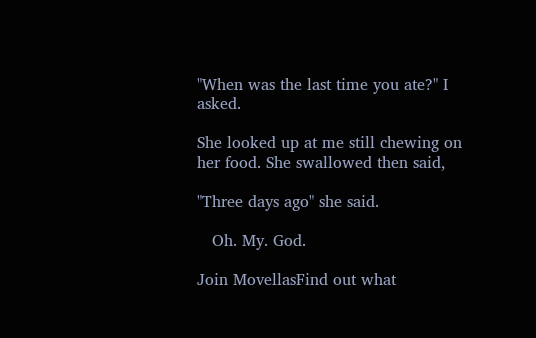"When was the last time you ate?" I asked.

She looked up at me still chewing on her food. She swallowed then said,

"Three days ago" she said.

   Oh. My. God.

Join MovellasFind out what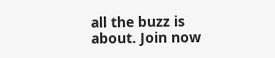all the buzz is about. Join now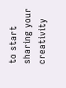to start sharing your creativity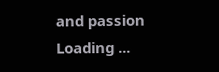and passion
Loading ...